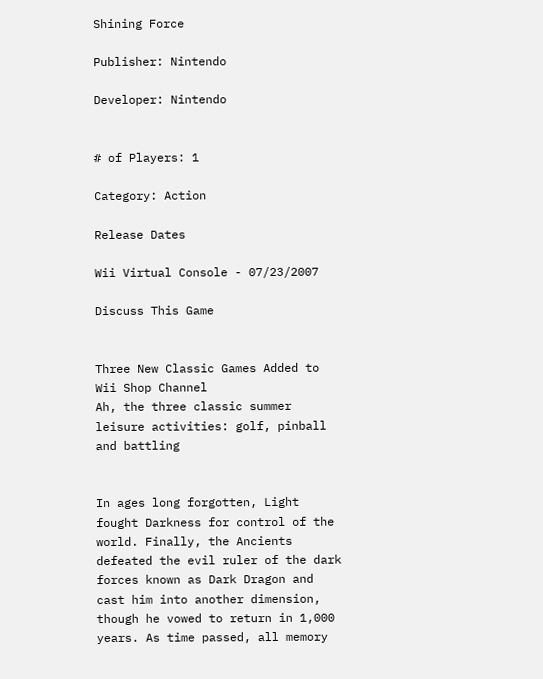Shining Force

Publisher: Nintendo

Developer: Nintendo


# of Players: 1

Category: Action

Release Dates

Wii Virtual Console - 07/23/2007

Discuss This Game


Three New Classic Games Added to Wii Shop Channel
Ah, the three classic summer leisure activities: golf, pinball and battling


In ages long forgotten, Light fought Darkness for control of the world. Finally, the Ancients defeated the evil ruler of the dark forces known as Dark Dragon and cast him into another dimension, though he vowed to return in 1,000 years. As time passed, all memory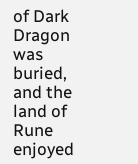of Dark Dragon was buried, and the land of Rune enjoyed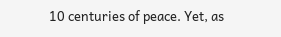10 centuries of peace. Yet, as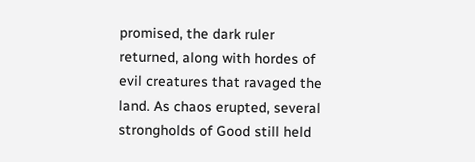promised, the dark ruler returned, along with hordes of evil creatures that ravaged the land. As chaos erupted, several strongholds of Good still held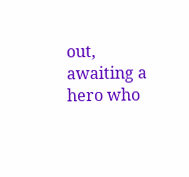out, awaiting a hero who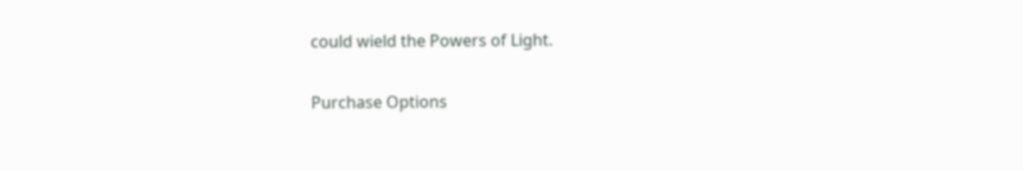could wield the Powers of Light.

Purchase Options